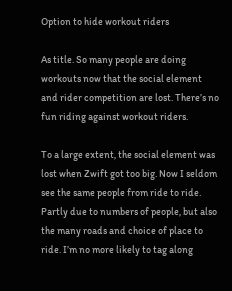Option to hide workout riders

As title. So many people are doing workouts now that the social element and rider competition are lost. There’s no fun riding against workout riders.

To a large extent, the social element was lost when Zwift got too big. Now I seldom see the same people from ride to ride. Partly due to numbers of people, but also the many roads and choice of place to ride. I’m no more likely to tag along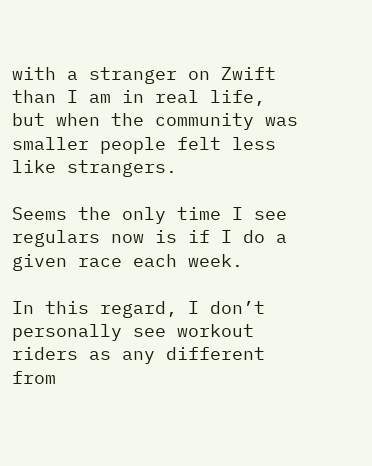with a stranger on Zwift than I am in real life, but when the community was smaller people felt less like strangers.

Seems the only time I see regulars now is if I do a given race each week.

In this regard, I don’t personally see workout riders as any different from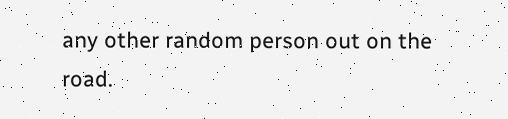any other random person out on the road.